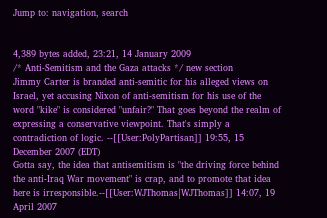Jump to: navigation, search


4,389 bytes added, 23:21, 14 January 2009
/* Anti-Semitism and the Gaza attacks */ new section
Jimmy Carter is branded anti-semitic for his alleged views on Israel, yet accusing Nixon of anti-semitism for his use of the word "kike" is considered "unfair?" That goes beyond the realm of expressing a conservative viewpoint. That's simply a contradiction of logic. --[[User:PolyPartisan]] 19:55, 15 December 2007 (EDT)
Gotta say, the idea that antisemitism is "the driving force behind the anti-Iraq War movement" is crap, and to promote that idea here is irresponsible.--[[User:WJThomas|WJThomas]] 14:07, 19 April 2007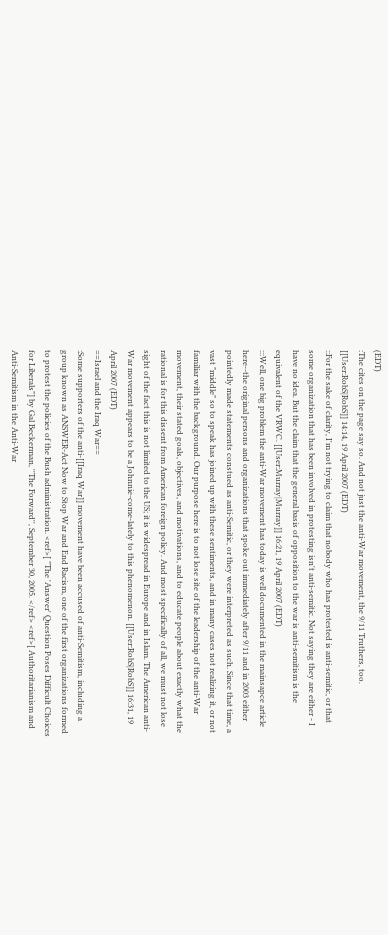(EDT)
:The cites on the page say so. And not just the anti-War movement, the 9/11 Truthers, too. [[User:RobS|RobS]] 14:14, 19 April 2007 (EDT)
::For the sake of clarity, I'm not trying to claim that nobody who has protested is anti-semitic, or that some organization that has been involved in protesting isn't anti-semitic. Not saying they are either - I have no idea. But the claim that the general basis of opposition to the war is anti-semitism is the equivalent of the VRWC. [[User:Murray|Murray]] 16:21, 19 April 2007 (EDT)
:::Well, one big problem the anti-War movement has today is well documented in the mainsapce article here--the original persons and organizations that spoke out immediately after 9/11 and in 2003 either pointedly made statements constued as anti-Semitic, or they were interpreted as such. Since that time, a vast "middle" so to speak has joined up with these sentiments, and in many cases not realizing it, or not familiar with the background. Our purpose here is to not lose site of the leadership of the anti-War movement, their stated goals, objectives, and motivations, and to educate people about exactly what the rational is for this dissent from American foreign policy. And most specifically of all, we must not lose sight of the fact this is not limited to the US; it is widespread in Europe and in Islam. The American anti-War movement appears to be a Johnnie-come-lately to this phenomenon. [[User:RobS|RobS]] 16:31, 19 April 2007 (EDT)
==Israel and the Iraq War==
:Some supporters of the anti-[[Iraq War]] movement have been accused of anti-Semitism, including a group known as ANSWER-Act Now to Stop War and End Racism, one of the first organizations formed to protest the policies of the Bush administration. <ref>[ "The 'Answer' Question Poses Difficult Choices for Liberals"] by Gal Beckerman, ''The Forward'', September 30, 2005. </ref> <ref>[ Authoritarianism and Anti-Semitism in the Anti-War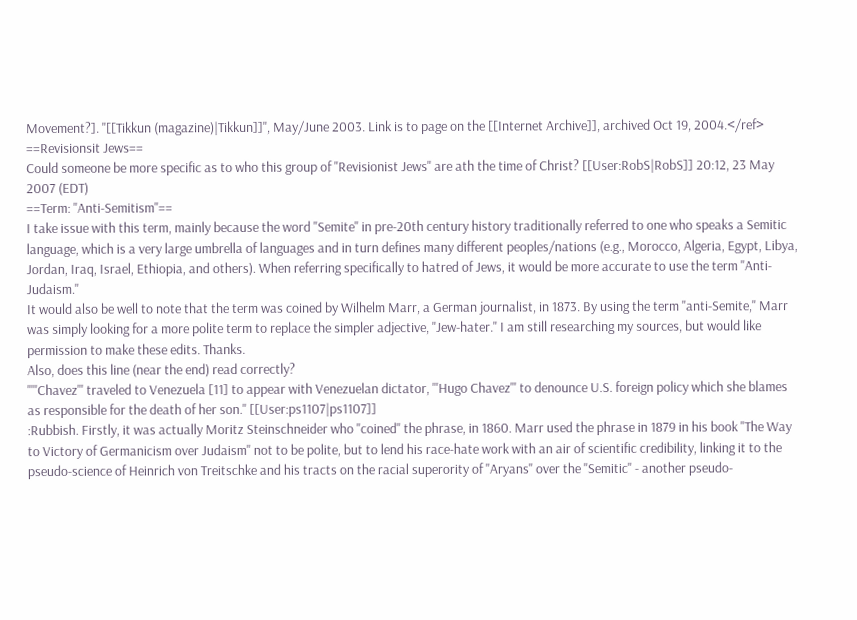Movement?]. ''[[Tikkun (magazine)|Tikkun]]'', May/June 2003. Link is to page on the [[Internet Archive]], archived Oct 19, 2004.</ref>
==Revisionsit Jews==
Could someone be more specific as to who this group of "Revisionist Jews" are ath the time of Christ? [[User:RobS|RobS]] 20:12, 23 May 2007 (EDT)
==Term: "Anti-Semitism"==
I take issue with this term, mainly because the word "Semite" in pre-20th century history traditionally referred to one who speaks a Semitic language, which is a very large umbrella of languages and in turn defines many different peoples/nations (e.g., Morocco, Algeria, Egypt, Libya, Jordan, Iraq, Israel, Ethiopia, and others). When referring specifically to hatred of Jews, it would be more accurate to use the term "Anti-Judaism."
It would also be well to note that the term was coined by Wilhelm Marr, a German journalist, in 1873. By using the term "anti-Semite," Marr was simply looking for a more polite term to replace the simpler adjective, "Jew-hater." I am still researching my sources, but would like permission to make these edits. Thanks.
Also, does this line (near the end) read correctly?
"'''Chavez''' traveled to Venezuela [11] to appear with Venezuelan dictator, '''Hugo Chavez''' to denounce U.S. foreign policy which she blames as responsible for the death of her son." [[User:ps1107|ps1107]]
:Rubbish. Firstly, it was actually Moritz Steinschneider who "coined" the phrase, in 1860. Marr used the phrase in 1879 in his book "The Way to Victory of Germanicism over Judaism" not to be polite, but to lend his race-hate work with an air of scientific credibility, linking it to the pseudo-science of Heinrich von Treitschke and his tracts on the racial superority of "Aryans" over the "Semitic" - another pseudo-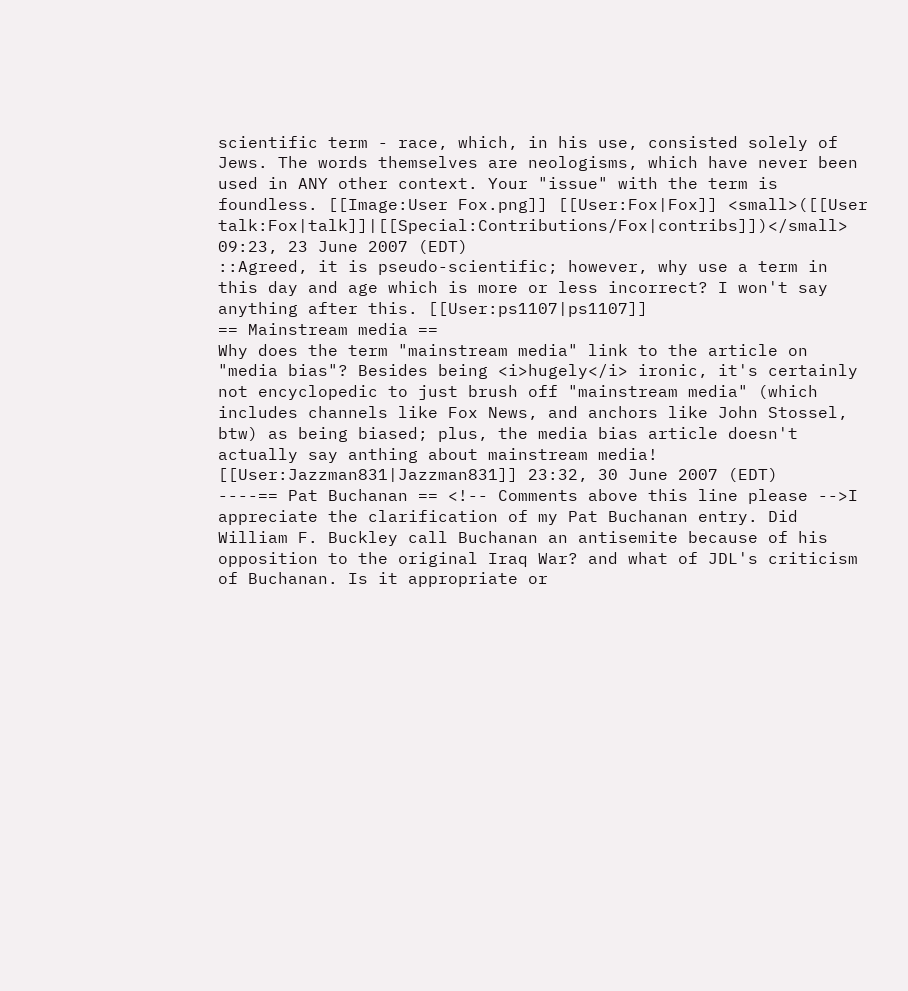scientific term - race, which, in his use, consisted solely of Jews. The words themselves are neologisms, which have never been used in ANY other context. Your "issue" with the term is foundless. [[Image:User Fox.png]] [[User:Fox|Fox]] <small>([[User talk:Fox|talk]]|[[Special:Contributions/Fox|contribs]])</small> 09:23, 23 June 2007 (EDT)
::Agreed, it is pseudo-scientific; however, why use a term in this day and age which is more or less incorrect? I won't say anything after this. [[User:ps1107|ps1107]]
== Mainstream media ==
Why does the term "mainstream media" link to the article on "media bias"? Besides being <i>hugely</i> ironic, it's certainly not encyclopedic to just brush off "mainstream media" (which includes channels like Fox News, and anchors like John Stossel, btw) as being biased; plus, the media bias article doesn't actually say anthing about mainstream media! [[User:Jazzman831|Jazzman831]] 23:32, 30 June 2007 (EDT)
----== Pat Buchanan == <!-- Comments above this line please -->I appreciate the clarification of my Pat Buchanan entry. Did William F. Buckley call Buchanan an antisemite because of his opposition to the original Iraq War? and what of JDL's criticism of Buchanan. Is it appropriate or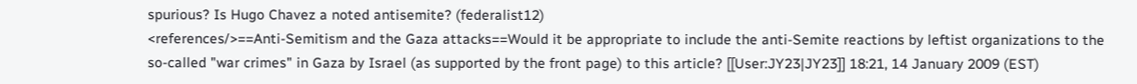spurious? Is Hugo Chavez a noted antisemite? (federalist12)
<references/>==Anti-Semitism and the Gaza attacks==Would it be appropriate to include the anti-Semite reactions by leftist organizations to the so-called "war crimes" in Gaza by Israel (as supported by the front page) to this article? [[User:JY23|JY23]] 18:21, 14 January 2009 (EST)